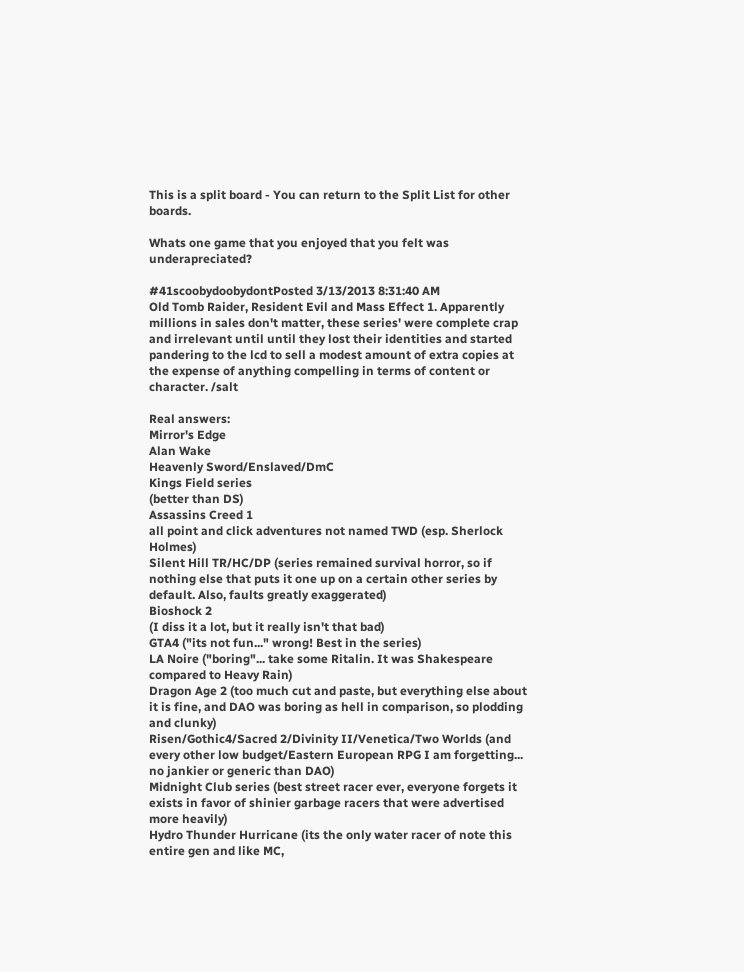This is a split board - You can return to the Split List for other boards.

Whats one game that you enjoyed that you felt was underapreciated?

#41scoobydoobydontPosted 3/13/2013 8:31:40 AM
Old Tomb Raider, Resident Evil and Mass Effect 1. Apparently millions in sales don't matter, these series' were complete crap and irrelevant until until they lost their identities and started pandering to the lcd to sell a modest amount of extra copies at the expense of anything compelling in terms of content or character. /salt

Real answers:
Mirror's Edge
Alan Wake
Heavenly Sword/Enslaved/DmC
Kings Field series
(better than DS)
Assassins Creed 1
all point and click adventures not named TWD (esp. Sherlock Holmes)
Silent Hill TR/HC/DP (series remained survival horror, so if nothing else that puts it one up on a certain other series by default. Also, faults greatly exaggerated)
Bioshock 2
(I diss it a lot, but it really isn't that bad)
GTA4 ("its not fun..." wrong! Best in the series)
LA Noire ("boring"... take some Ritalin. It was Shakespeare compared to Heavy Rain)
Dragon Age 2 (too much cut and paste, but everything else about it is fine, and DAO was boring as hell in comparison, so plodding and clunky)
Risen/Gothic4/Sacred 2/Divinity II/Venetica/Two Worlds (and every other low budget/Eastern European RPG I am forgetting... no jankier or generic than DAO)
Midnight Club series (best street racer ever, everyone forgets it exists in favor of shinier garbage racers that were advertised more heavily)
Hydro Thunder Hurricane (its the only water racer of note this entire gen and like MC,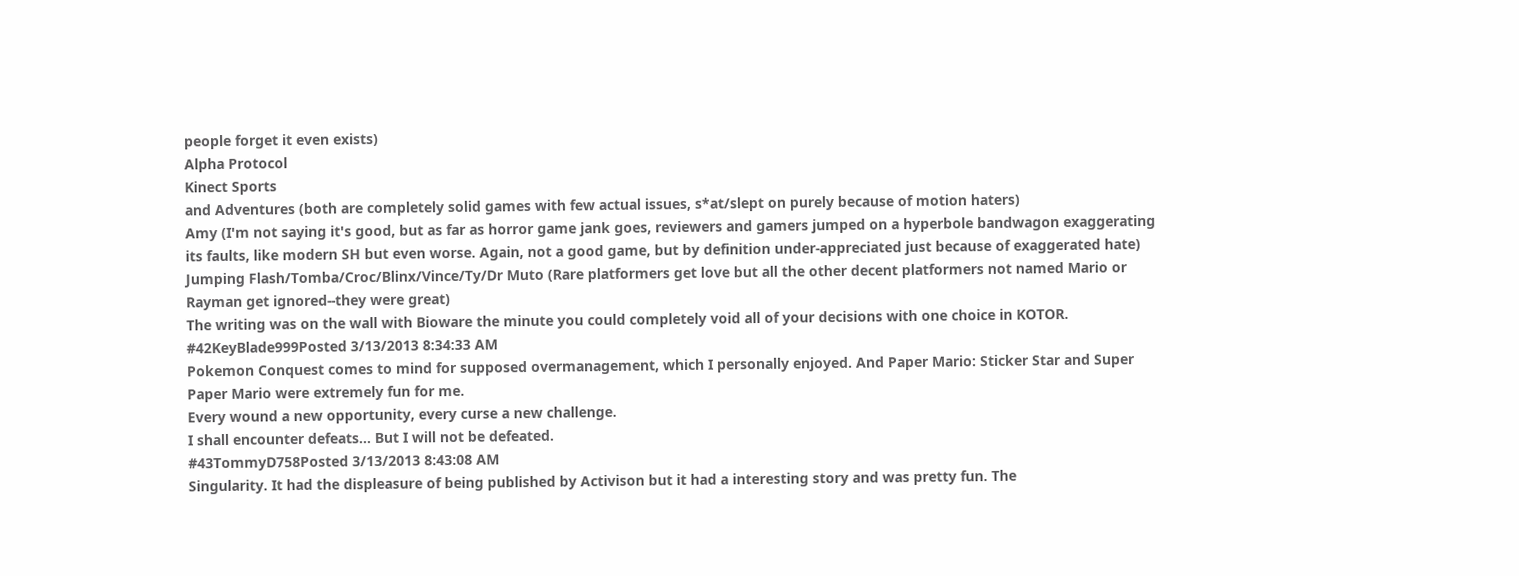people forget it even exists)
Alpha Protocol
Kinect Sports
and Adventures (both are completely solid games with few actual issues, s*at/slept on purely because of motion haters)
Amy (I'm not saying it's good, but as far as horror game jank goes, reviewers and gamers jumped on a hyperbole bandwagon exaggerating its faults, like modern SH but even worse. Again, not a good game, but by definition under-appreciated just because of exaggerated hate)
Jumping Flash/Tomba/Croc/Blinx/Vince/Ty/Dr Muto (Rare platformers get love but all the other decent platformers not named Mario or Rayman get ignored--they were great)
The writing was on the wall with Bioware the minute you could completely void all of your decisions with one choice in KOTOR.
#42KeyBlade999Posted 3/13/2013 8:34:33 AM
Pokemon Conquest comes to mind for supposed overmanagement, which I personally enjoyed. And Paper Mario: Sticker Star and Super Paper Mario were extremely fun for me.
Every wound a new opportunity, every curse a new challenge.
I shall encounter defeats... But I will not be defeated.
#43TommyD758Posted 3/13/2013 8:43:08 AM
Singularity. It had the displeasure of being published by Activison but it had a interesting story and was pretty fun. The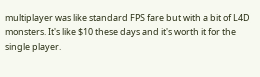multiplayer was like standard FPS fare but with a bit of L4D monsters. It's like $10 these days and it's worth it for the single player.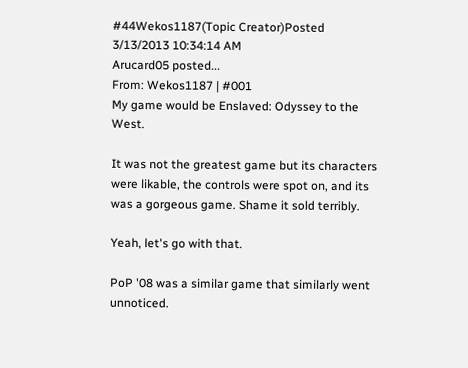#44Wekos1187(Topic Creator)Posted 3/13/2013 10:34:14 AM
Arucard05 posted...
From: Wekos1187 | #001
My game would be Enslaved: Odyssey to the West.

It was not the greatest game but its characters were likable, the controls were spot on, and its was a gorgeous game. Shame it sold terribly.

Yeah, let's go with that.

PoP '08 was a similar game that similarly went unnoticed.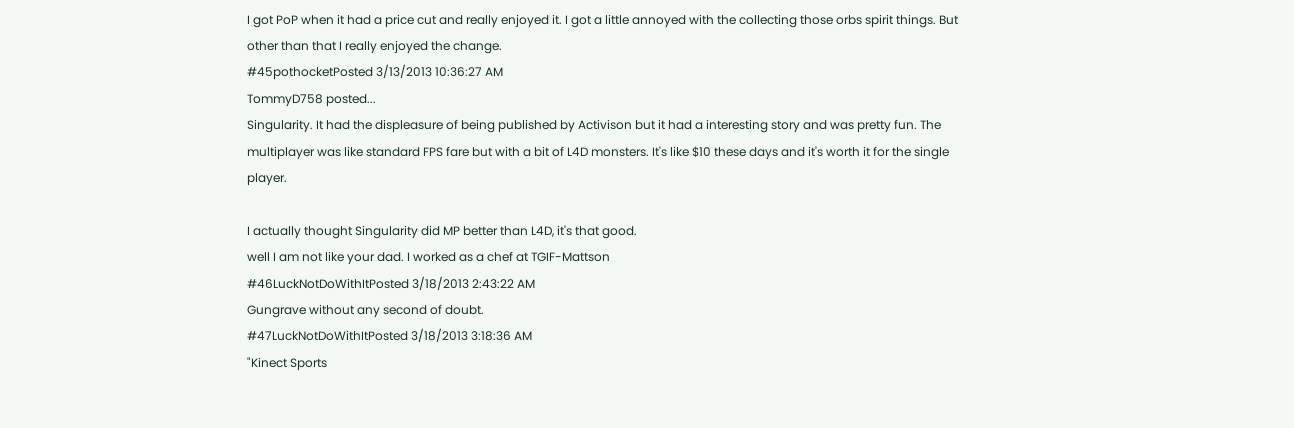I got PoP when it had a price cut and really enjoyed it. I got a little annoyed with the collecting those orbs spirit things. But other than that I really enjoyed the change.
#45pothocketPosted 3/13/2013 10:36:27 AM
TommyD758 posted...
Singularity. It had the displeasure of being published by Activison but it had a interesting story and was pretty fun. The multiplayer was like standard FPS fare but with a bit of L4D monsters. It's like $10 these days and it's worth it for the single player.

I actually thought Singularity did MP better than L4D, it's that good.
well I am not like your dad. I worked as a chef at TGIF-Mattson
#46LuckNotDoWithItPosted 3/18/2013 2:43:22 AM
Gungrave without any second of doubt.
#47LuckNotDoWithItPosted 3/18/2013 3:18:36 AM
"Kinect Sports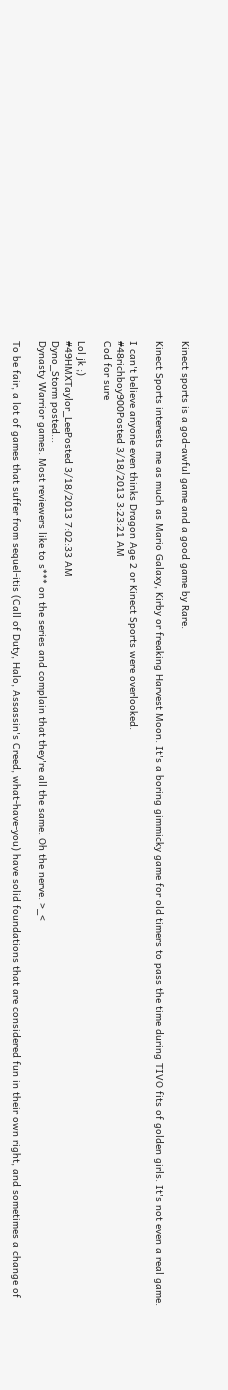Kinect sports is a god-awful game and a good game by Rare.

Kinect Sports interests me as much as Mario Galaxy, Kirby or freaking Harvest Moon. It's a boring gimmicky game for old timers to pass the time during TIVO fits of golden girls. It's not even a real game.

I can't believe anyone even thinks Dragon Age 2 or Kinect Sports were overlooked.
#48richboy900Posted 3/18/2013 3:23:21 AM
Cod for sure

Lol jk ;)
#49HMXTaylor_LeePosted 3/18/2013 7:02:33 AM
Dyno_Storm posted...
Dynasty Warrior games. Most reviewers like to s*** on the series and complain that they're all the same. Oh the nerve. >_<

To be fair, a lot of games that suffer from sequel-itis (Call of Duty, Halo, Assassin's Creed, what-have-you) have solid foundations that are considered fun in their own right, and sometimes a change of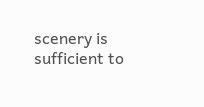scenery is sufficient to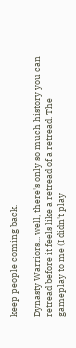keep people coming back.

Dynasty Warriors... well, there's only so much history you can retread before it feels like a retread of a retread. The gameplay to me (I didn't play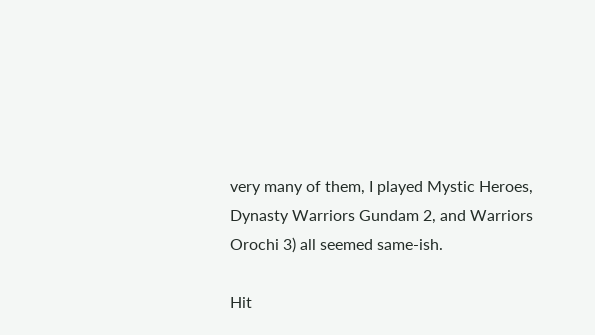very many of them, I played Mystic Heroes, Dynasty Warriors Gundam 2, and Warriors Orochi 3) all seemed same-ish.

Hit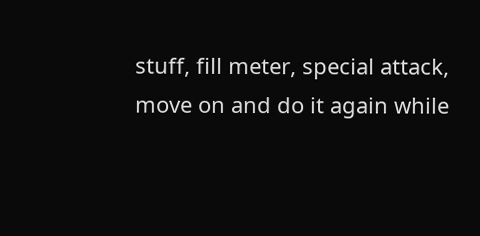stuff, fill meter, special attack, move on and do it again while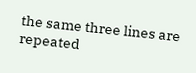the same three lines are repeated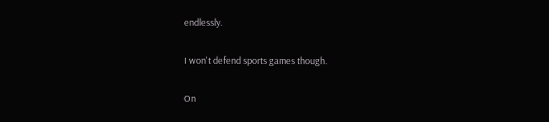endlessly.

I won't defend sports games though.

On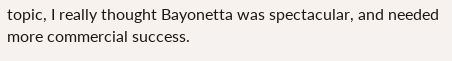topic, I really thought Bayonetta was spectacular, and needed more commercial success.